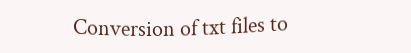Conversion of txt files to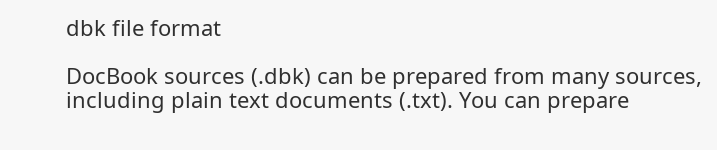dbk file format

DocBook sources (.dbk) can be prepared from many sources, including plain text documents (.txt). You can prepare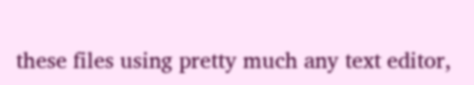these files using pretty much any text editor,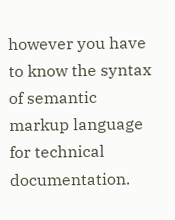however you have to know the syntax of semantic markup language for technical documentation.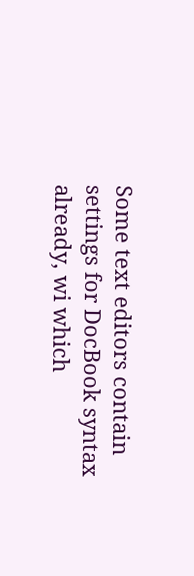Some text editors contain settings for DocBook syntax already, wi which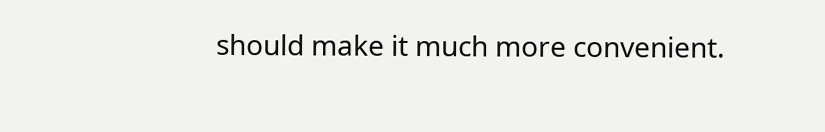should make it much more convenient.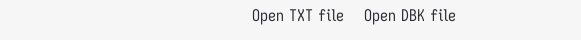Open TXT file    Open DBK file